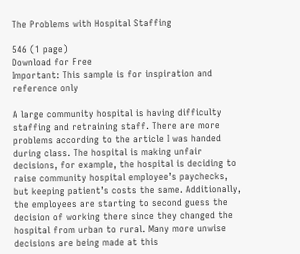The Problems with Hospital Staffing

546 (1 page)
Download for Free
Important: This sample is for inspiration and reference only

A large community hospital is having difficulty staffing and retraining staff. There are more problems according to the article I was handed during class. The hospital is making unfair decisions, for example, the hospital is deciding to raise community hospital employee’s paychecks, but keeping patient’s costs the same. Additionally, the employees are starting to second guess the decision of working there since they changed the hospital from urban to rural. Many more unwise decisions are being made at this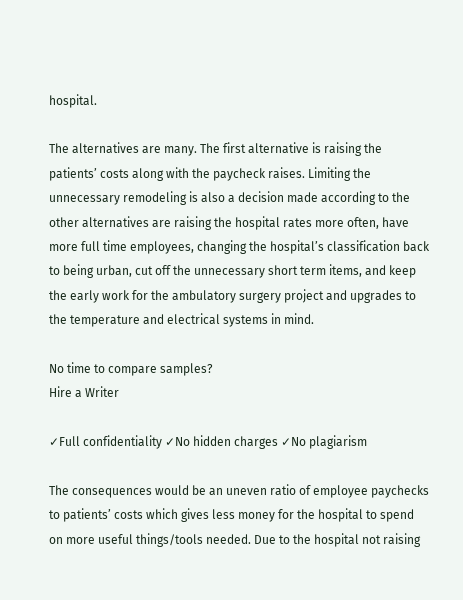hospital.

The alternatives are many. The first alternative is raising the patients’ costs along with the paycheck raises. Limiting the unnecessary remodeling is also a decision made according to the other alternatives are raising the hospital rates more often, have more full time employees, changing the hospital’s classification back to being urban, cut off the unnecessary short term items, and keep the early work for the ambulatory surgery project and upgrades to the temperature and electrical systems in mind.

No time to compare samples?
Hire a Writer

✓Full confidentiality ✓No hidden charges ✓No plagiarism

The consequences would be an uneven ratio of employee paychecks to patients’ costs which gives less money for the hospital to spend on more useful things/tools needed. Due to the hospital not raising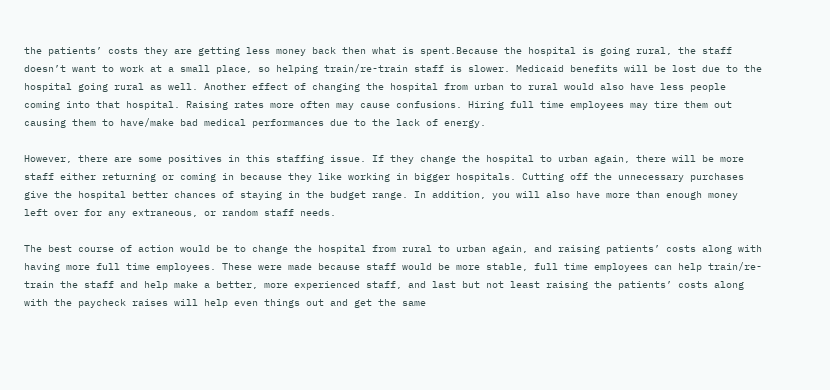the patients’ costs they are getting less money back then what is spent.Because the hospital is going rural, the staff doesn’t want to work at a small place, so helping train/re-train staff is slower. Medicaid benefits will be lost due to the hospital going rural as well. Another effect of changing the hospital from urban to rural would also have less people coming into that hospital. Raising rates more often may cause confusions. Hiring full time employees may tire them out causing them to have/make bad medical performances due to the lack of energy.

However, there are some positives in this staffing issue. If they change the hospital to urban again, there will be more staff either returning or coming in because they like working in bigger hospitals. Cutting off the unnecessary purchases give the hospital better chances of staying in the budget range. In addition, you will also have more than enough money left over for any extraneous, or random staff needs.

The best course of action would be to change the hospital from rural to urban again, and raising patients’ costs along with having more full time employees. These were made because staff would be more stable, full time employees can help train/re-train the staff and help make a better, more experienced staff, and last but not least raising the patients’ costs along with the paycheck raises will help even things out and get the same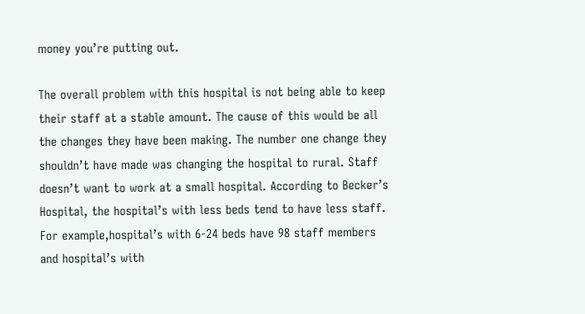money you’re putting out.

The overall problem with this hospital is not being able to keep their staff at a stable amount. The cause of this would be all the changes they have been making. The number one change they shouldn’t have made was changing the hospital to rural. Staff doesn’t want to work at a small hospital. According to Becker’s Hospital, the hospital’s with less beds tend to have less staff. For example,hospital’s with 6-24 beds have 98 staff members and hospital’s with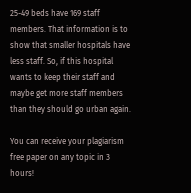25-49 beds have 169 staff members. That information is to show that smaller hospitals have less staff. So, if this hospital wants to keep their staff and maybe get more staff members than they should go urban again.

You can receive your plagiarism free paper on any topic in 3 hours!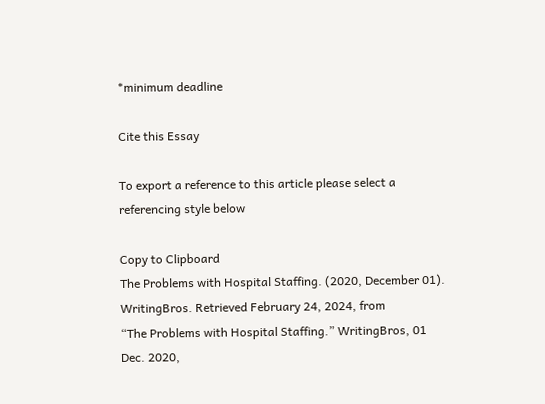*minimum deadline

Cite this Essay

To export a reference to this article please select a referencing style below

Copy to Clipboard
The Problems with Hospital Staffing. (2020, December 01). WritingBros. Retrieved February 24, 2024, from
“The Problems with Hospital Staffing.” WritingBros, 01 Dec. 2020,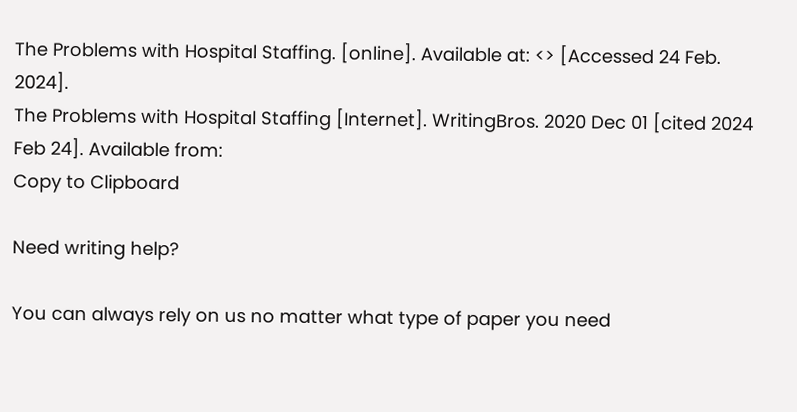The Problems with Hospital Staffing. [online]. Available at: <> [Accessed 24 Feb. 2024].
The Problems with Hospital Staffing [Internet]. WritingBros. 2020 Dec 01 [cited 2024 Feb 24]. Available from:
Copy to Clipboard

Need writing help?

You can always rely on us no matter what type of paper you need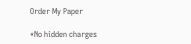Order My Paper

*No hidden charges